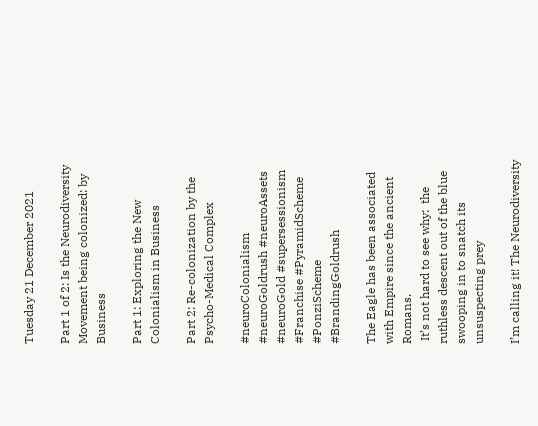Tuesday 21 December 2021

Part 1 of 2: Is the Neurodiversity Movement being colonized: by Business

Part 1: Exploring the New Colonialism in Business

Part 2: Re-colonization by the Psycho-Medical Complex

#neuroColonialism #neuroGoldrush #neuroAssets #neuroGold #supersessionism #Franchise #PyramidScheme #PonziScheme #BrandingGoldrush

The Eagle has been associated with Empire since the ancient Romans.
 It’s not hard to see why:  the ruthless descent out of the blue
swooping in to snatch its unsuspecting prey

I’m calling it! The Neurodiversity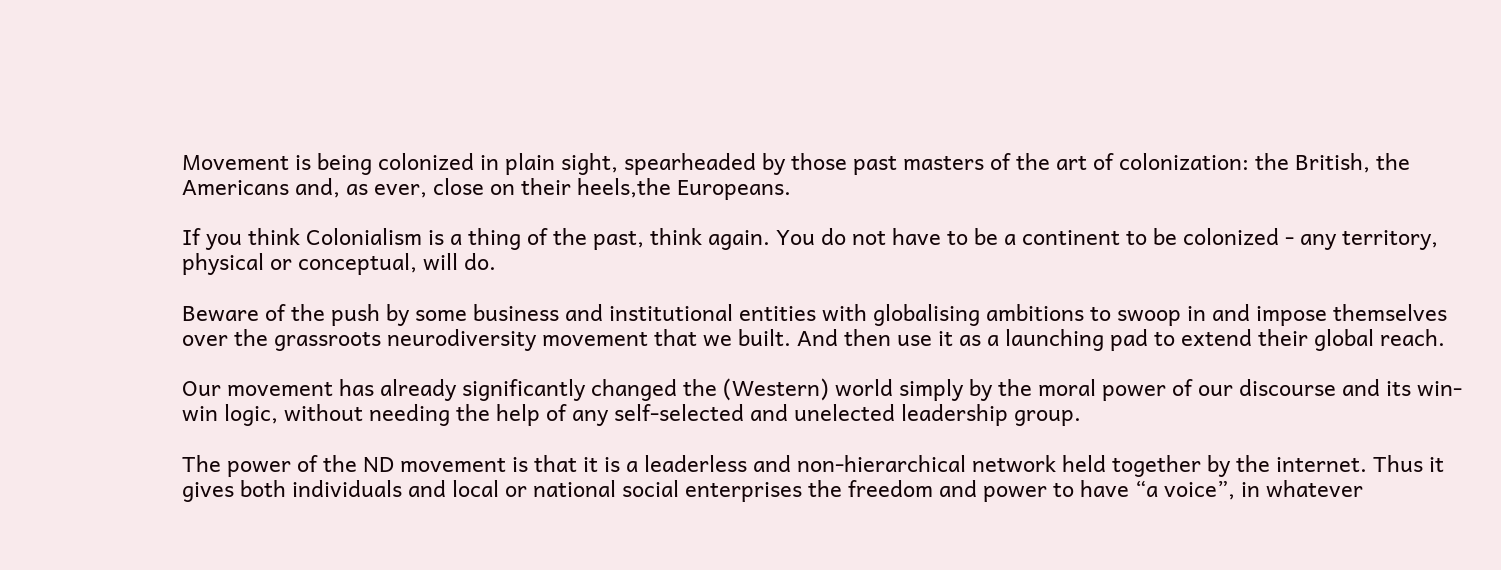Movement is being colonized in plain sight, spearheaded by those past masters of the art of colonization: the British, the Americans and, as ever, close on their heels,the Europeans.

If you think Colonialism is a thing of the past, think again. You do not have to be a continent to be colonized - any territory, physical or conceptual, will do.

Beware of the push by some business and institutional entities with globalising ambitions to swoop in and impose themselves over the grassroots neurodiversity movement that we built. And then use it as a launching pad to extend their global reach.

Our movement has already significantly changed the (Western) world simply by the moral power of our discourse and its win-win logic, without needing the help of any self-selected and unelected leadership group.

The power of the ND movement is that it is a leaderless and non-hierarchical network held together by the internet. Thus it gives both individuals and local or national social enterprises the freedom and power to have “a voice”, in whatever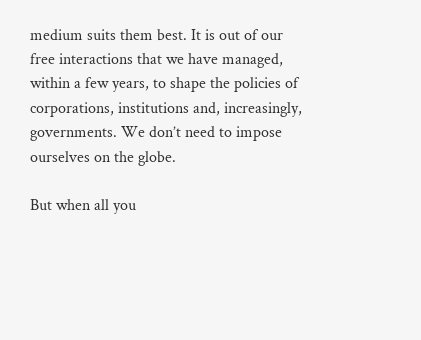medium suits them best. It is out of our free interactions that we have managed, within a few years, to shape the policies of corporations, institutions and, increasingly, governments. We don’t need to impose ourselves on the globe.

But when all you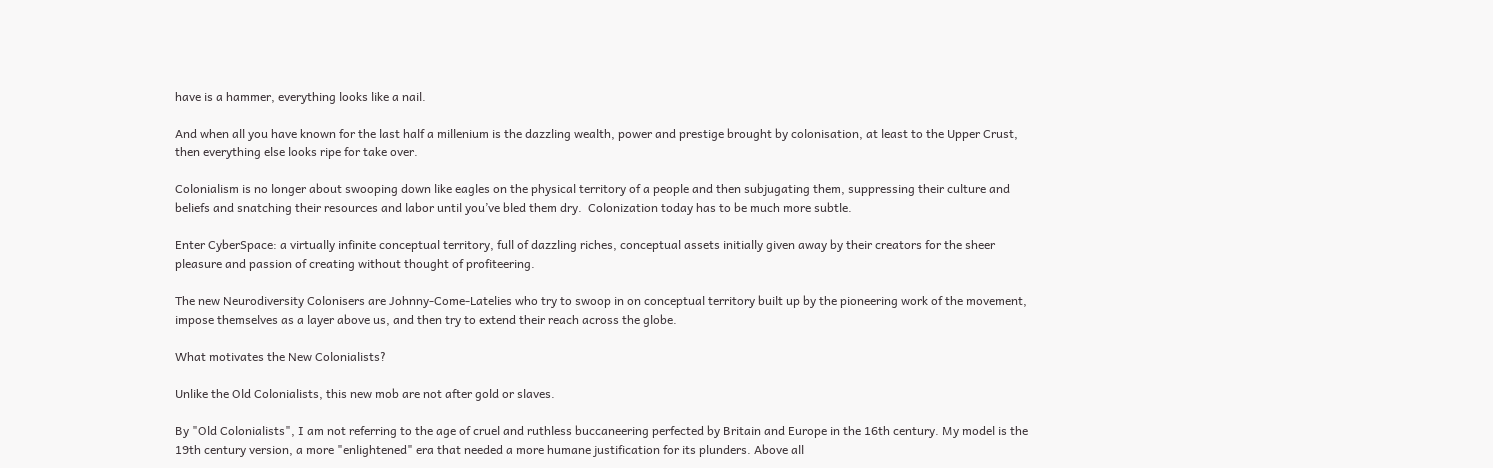have is a hammer, everything looks like a nail.

And when all you have known for the last half a millenium is the dazzling wealth, power and prestige brought by colonisation, at least to the Upper Crust, then everything else looks ripe for take over.

Colonialism is no longer about swooping down like eagles on the physical territory of a people and then subjugating them, suppressing their culture and beliefs and snatching their resources and labor until you’ve bled them dry.  Colonization today has to be much more subtle.

Enter CyberSpace: a virtually infinite conceptual territory, full of dazzling riches, conceptual assets initially given away by their creators for the sheer pleasure and passion of creating without thought of profiteering.

The new Neurodiversity Colonisers are Johnny-Come-Latelies who try to swoop in on conceptual territory built up by the pioneering work of the movement, impose themselves as a layer above us, and then try to extend their reach across the globe.

What motivates the New Colonialists?

Unlike the Old Colonialists, this new mob are not after gold or slaves.

By "Old Colonialists", I am not referring to the age of cruel and ruthless buccaneering perfected by Britain and Europe in the 16th century. My model is the 19th century version, a more "enlightened" era that needed a more humane justification for its plunders. Above all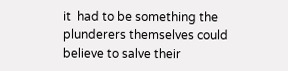it  had to be something the plunderers themselves could believe to salve their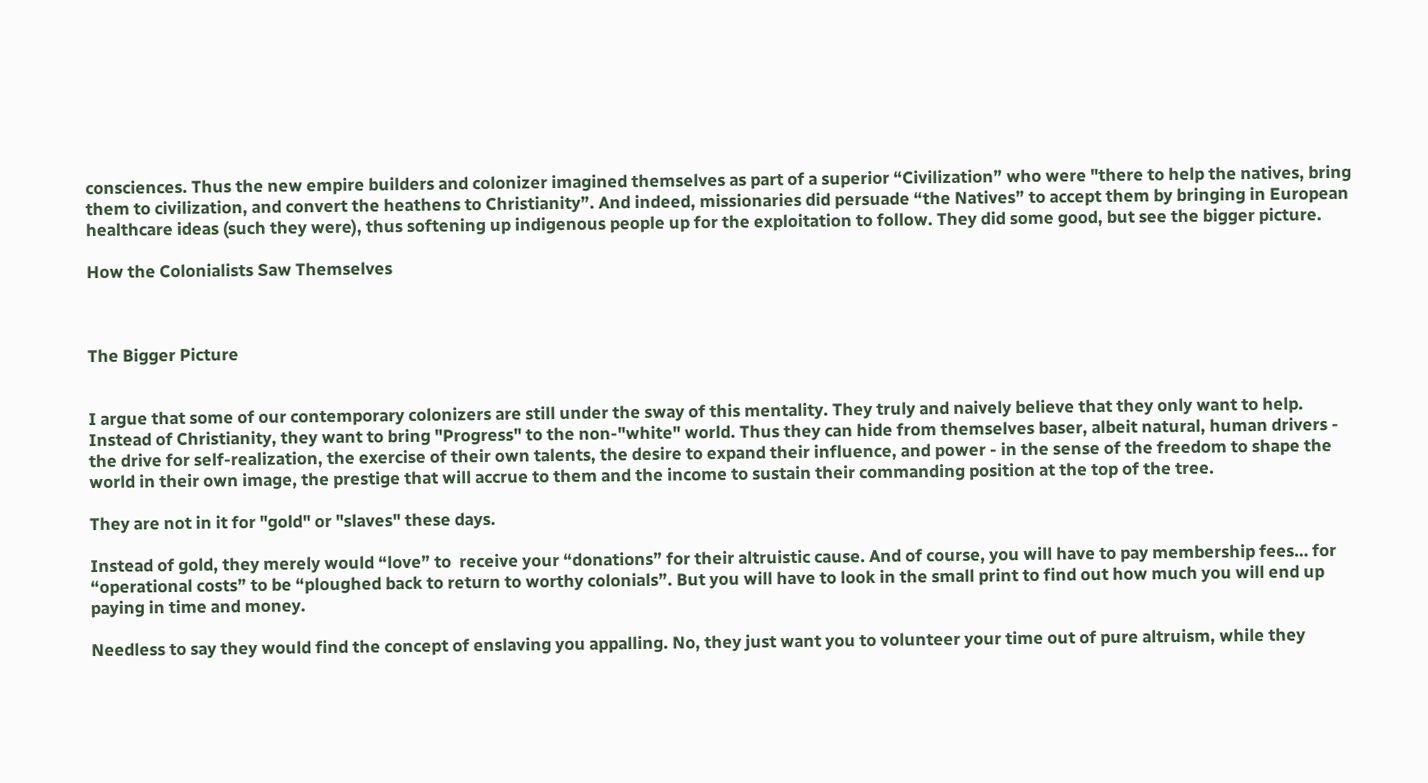consciences. Thus the new empire builders and colonizer imagined themselves as part of a superior “Civilization” who were "there to help the natives, bring them to civilization, and convert the heathens to Christianity”. And indeed, missionaries did persuade “the Natives” to accept them by bringing in European healthcare ideas (such they were), thus softening up indigenous people up for the exploitation to follow. They did some good, but see the bigger picture.

How the Colonialists Saw Themselves



The Bigger Picture


I argue that some of our contemporary colonizers are still under the sway of this mentality. They truly and naively believe that they only want to help. Instead of Christianity, they want to bring "Progress" to the non-"white" world. Thus they can hide from themselves baser, albeit natural, human drivers - the drive for self-realization, the exercise of their own talents, the desire to expand their influence, and power - in the sense of the freedom to shape the world in their own image, the prestige that will accrue to them and the income to sustain their commanding position at the top of the tree.

They are not in it for "gold" or "slaves" these days.

Instead of gold, they merely would “love” to  receive your “donations” for their altruistic cause. And of course, you will have to pay membership fees… for “operational costs” to be “ploughed back to return to worthy colonials”. But you will have to look in the small print to find out how much you will end up paying in time and money.

Needless to say they would find the concept of enslaving you appalling. No, they just want you to volunteer your time out of pure altruism, while they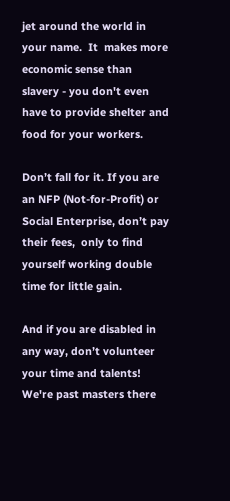jet around the world in your name.  It  makes more economic sense than slavery - you don't even have to provide shelter and food for your workers.

Don’t fall for it. If you are an NFP (Not-for-Profit) or Social Enterprise, don’t pay their fees,  only to find yourself working double time for little gain.

And if you are disabled in any way, don’t volunteer your time and talents! We're past masters there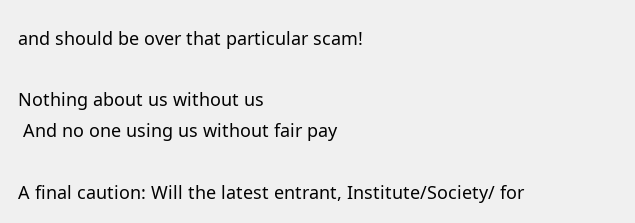and should be over that particular scam!

Nothing about us without us
 And no one using us without fair pay

A final caution: Will the latest entrant, Institute/Society/ for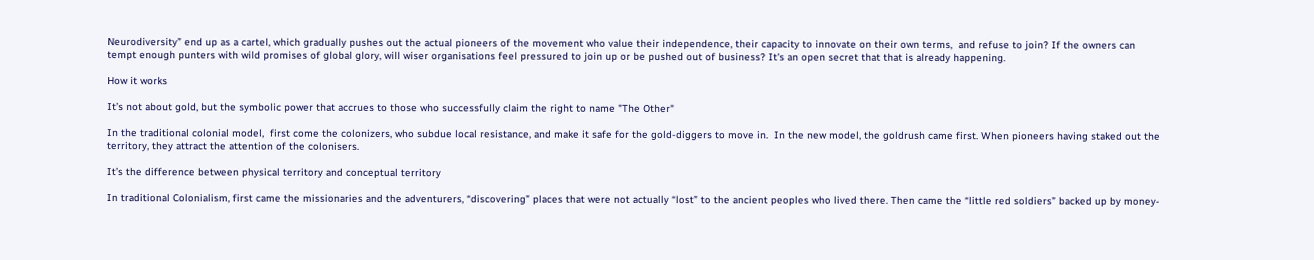Neurodiversity” end up as a cartel, which gradually pushes out the actual pioneers of the movement who value their independence, their capacity to innovate on their own terms,  and refuse to join? If the owners can tempt enough punters with wild promises of global glory, will wiser organisations feel pressured to join up or be pushed out of business? It's an open secret that that is already happening.

How it works

It’s not about gold, but the symbolic power that accrues to those who successfully claim the right to name "The Other"

In the traditional colonial model,  first come the colonizers, who subdue local resistance, and make it safe for the gold-diggers to move in.  In the new model, the goldrush came first. When pioneers having staked out the territory, they attract the attention of the colonisers.

It’s the difference between physical territory and conceptual territory

In traditional Colonialism, first came the missionaries and the adventurers, “discovering” places that were not actually “lost” to the ancient peoples who lived there. Then came the “little red soldiers” backed up by money-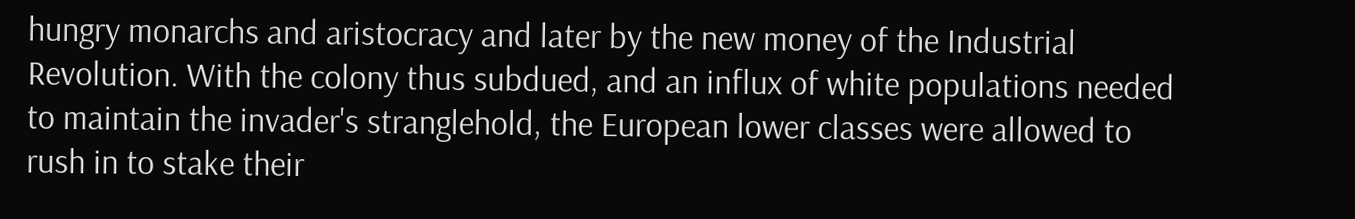hungry monarchs and aristocracy and later by the new money of the Industrial Revolution. With the colony thus subdued, and an influx of white populations needed to maintain the invader's stranglehold, the European lower classes were allowed to rush in to stake their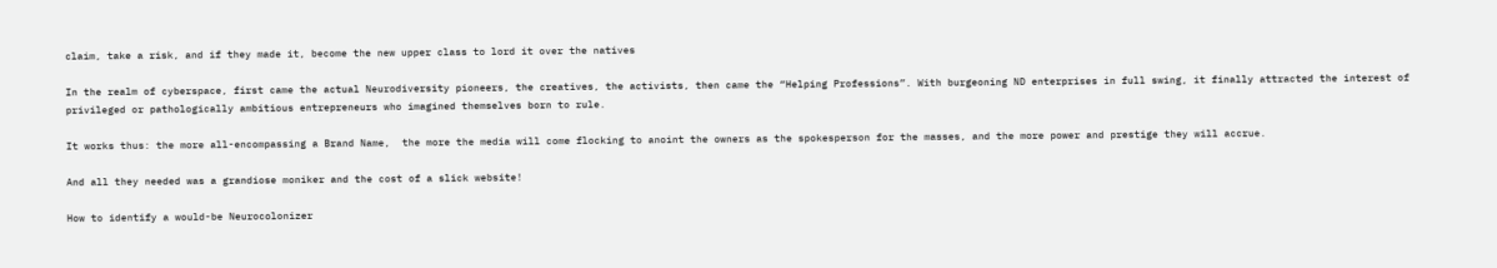claim, take a risk, and if they made it, become the new upper class to lord it over the natives

In the realm of cyberspace, first came the actual Neurodiversity pioneers, the creatives, the activists, then came the “Helping Professions”. With burgeoning ND enterprises in full swing, it finally attracted the interest of privileged or pathologically ambitious entrepreneurs who imagined themselves born to rule.

It works thus: the more all-encompassing a Brand Name,  the more the media will come flocking to anoint the owners as the spokesperson for the masses, and the more power and prestige they will accrue.

And all they needed was a grandiose moniker and the cost of a slick website!

How to identify a would-be Neurocolonizer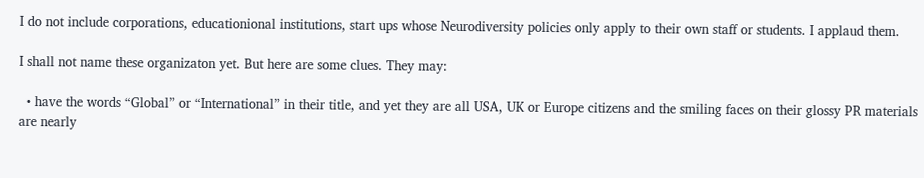I do not include corporations, educationional institutions, start ups whose Neurodiversity policies only apply to their own staff or students. I applaud them.

I shall not name these organizaton yet. But here are some clues. They may:

  • have the words “Global” or “International” in their title, and yet they are all USA, UK or Europe citizens and the smiling faces on their glossy PR materials are nearly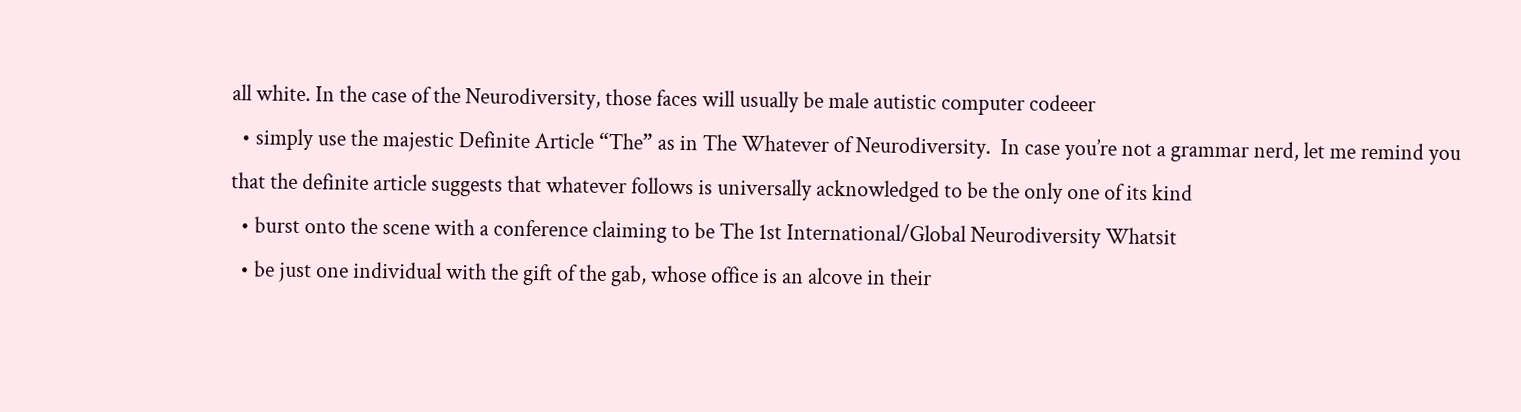all white. In the case of the Neurodiversity, those faces will usually be male autistic computer codeeer
  • simply use the majestic Definite Article “The” as in The Whatever of Neurodiversity.  In case you’re not a grammar nerd, let me remind you that the definite article suggests that whatever follows is universally acknowledged to be the only one of its kind
  • burst onto the scene with a conference claiming to be The 1st International/Global Neurodiversity Whatsit
  • be just one individual with the gift of the gab, whose office is an alcove in their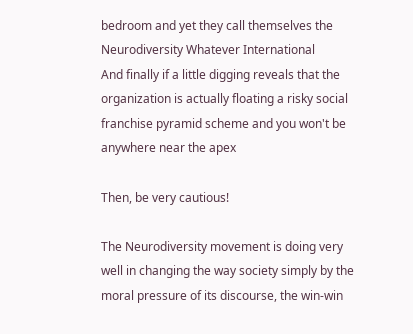bedroom and yet they call themselves the Neurodiversity Whatever International
And finally if a little digging reveals that the organization is actually floating a risky social franchise pyramid scheme and you won't be anywhere near the apex

Then, be very cautious!

The Neurodiversity movement is doing very well in changing the way society simply by the moral pressure of its discourse, the win-win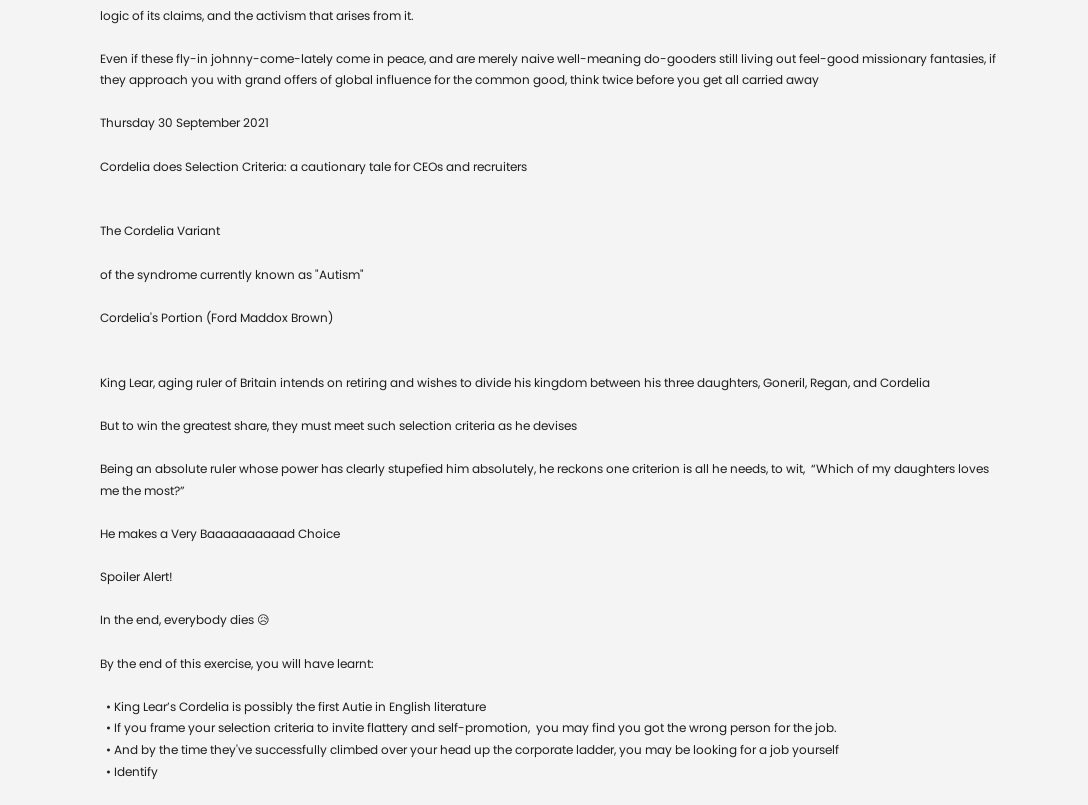logic of its claims, and the activism that arises from it.

Even if these fly-in johnny-come-lately come in peace, and are merely naive well-meaning do-gooders still living out feel-good missionary fantasies, if they approach you with grand offers of global influence for the common good, think twice before you get all carried away

Thursday 30 September 2021

Cordelia does Selection Criteria: a cautionary tale for CEOs and recruiters


The Cordelia Variant

of the syndrome currently known as "Autism"

Cordelia's Portion (Ford Maddox Brown)


King Lear, aging ruler of Britain intends on retiring and wishes to divide his kingdom between his three daughters, Goneril, Regan, and Cordelia

But to win the greatest share, they must meet such selection criteria as he devises

Being an absolute ruler whose power has clearly stupefied him absolutely, he reckons one criterion is all he needs, to wit,  “Which of my daughters loves me the most?”

He makes a Very Baaaaaaaaaad Choice

Spoiler Alert!

In the end, everybody dies 😥

By the end of this exercise, you will have learnt:

  • King Lear’s Cordelia is possibly the first Autie in English literature
  • If you frame your selection criteria to invite flattery and self-promotion,  you may find you got the wrong person for the job.
  • And by the time they've successfully climbed over your head up the corporate ladder, you may be looking for a job yourself
  • Identify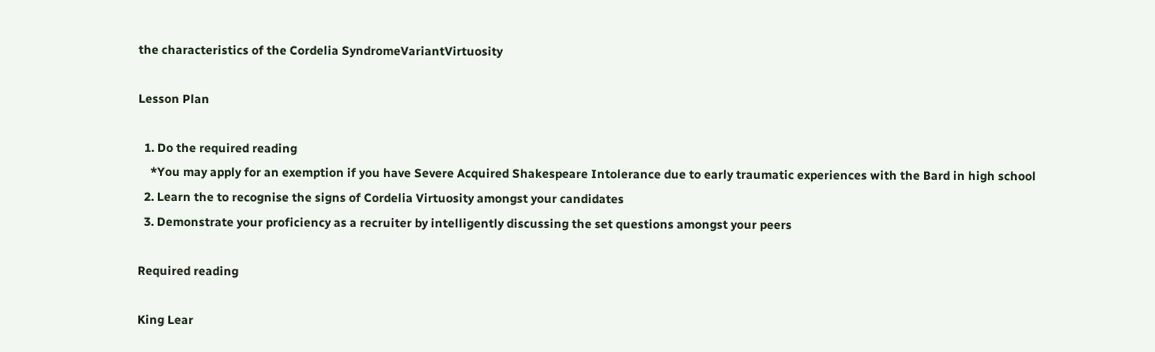the characteristics of the Cordelia SyndromeVariantVirtuosity

Lesson Plan

  1. Do the required reading
    *You may apply for an exemption if you have Severe Acquired Shakespeare Intolerance due to early traumatic experiences with the Bard in high school
  2. Learn the to recognise the signs of Cordelia Virtuosity amongst your candidates
  3. Demonstrate your proficiency as a recruiter by intelligently discussing the set questions amongst your peers

Required reading

King Lear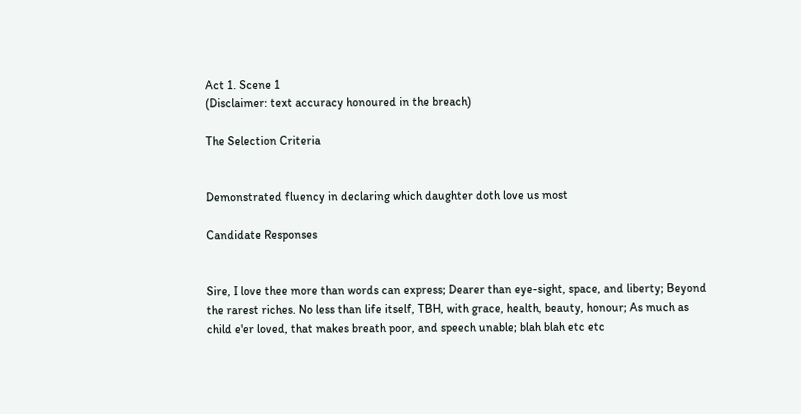Act 1. Scene 1
(Disclaimer: text accuracy honoured in the breach)

The Selection Criteria


Demonstrated fluency in declaring which daughter doth love us most

Candidate Responses


Sire, I love thee more than words can express; Dearer than eye-sight, space, and liberty; Beyond the rarest riches. No less than life itself, TBH, with grace, health, beauty, honour; As much as child e'er loved, that makes breath poor, and speech unable; blah blah etc etc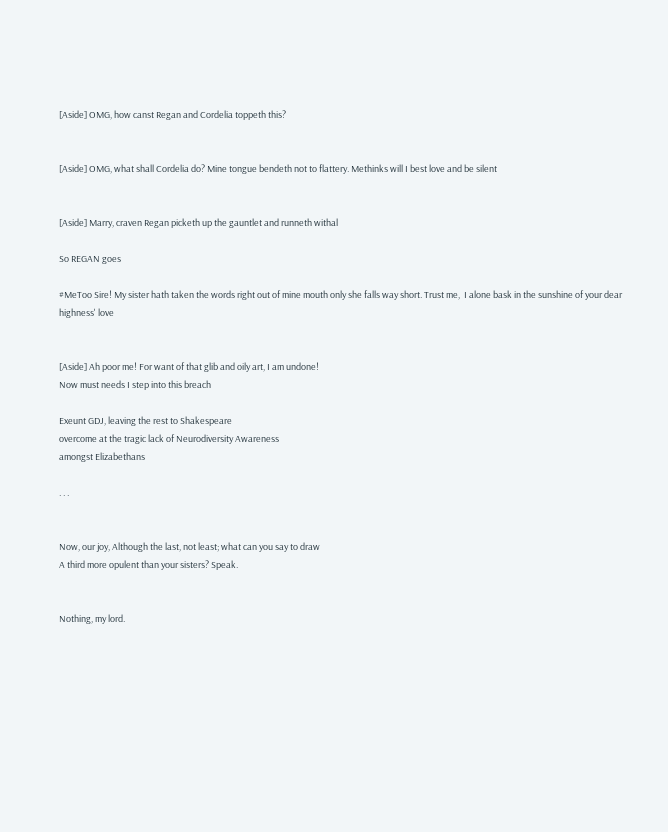[Aside] OMG, how canst Regan and Cordelia toppeth this?


[Aside] OMG, what shall Cordelia do? Mine tongue bendeth not to flattery. Methinks will I best love and be silent


[Aside] Marry, craven Regan picketh up the gauntlet and runneth withal

So REGAN goes

#MeToo Sire! My sister hath taken the words right out of mine mouth only she falls way short. Trust me,  I alone bask in the sunshine of your dear highness' love


[Aside] Ah poor me! For want of that glib and oily art, I am undone!
Now must needs I step into this breach

Exeunt GDJ, leaving the rest to Shakespeare
overcome at the tragic lack of Neurodiversity Awareness
amongst Elizabethans

. . .


Now, our joy, Although the last, not least; what can you say to draw
A third more opulent than your sisters? Speak.


Nothing, my lord.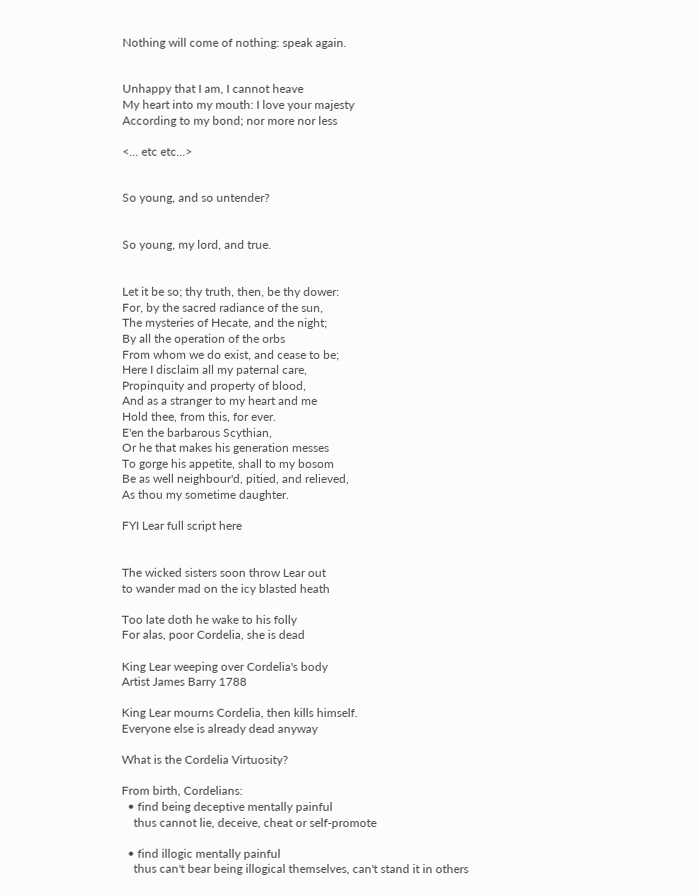Nothing will come of nothing: speak again.


Unhappy that I am, I cannot heave
My heart into my mouth: I love your majesty
According to my bond; nor more nor less

<... etc etc...>


So young, and so untender?


So young, my lord, and true.


Let it be so; thy truth, then, be thy dower:
For, by the sacred radiance of the sun,
The mysteries of Hecate, and the night;
By all the operation of the orbs
From whom we do exist, and cease to be;
Here I disclaim all my paternal care,
Propinquity and property of blood,
And as a stranger to my heart and me
Hold thee, from this, for ever.
E'en the barbarous Scythian,
Or he that makes his generation messes
To gorge his appetite, shall to my bosom
Be as well neighbour'd, pitied, and relieved,
As thou my sometime daughter.

FYI Lear full script here


The wicked sisters soon throw Lear out
to wander mad on the icy blasted heath

Too late doth he wake to his folly
For alas, poor Cordelia, she is dead

King Lear weeping over Cordelia's body
Artist James Barry 1788

King Lear mourns Cordelia, then kills himself.
Everyone else is already dead anyway

What is the Cordelia Virtuosity?

From birth, Cordelians:
  • find being deceptive mentally painful
    thus cannot lie, deceive, cheat or self-promote

  • find illogic mentally painful
    thus can't bear being illogical themselves, can't stand it in others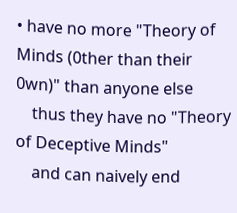• have no more "Theory of Minds (0ther than their 0wn)" than anyone else
    thus they have no "Theory of Deceptive Minds"
    and can naively end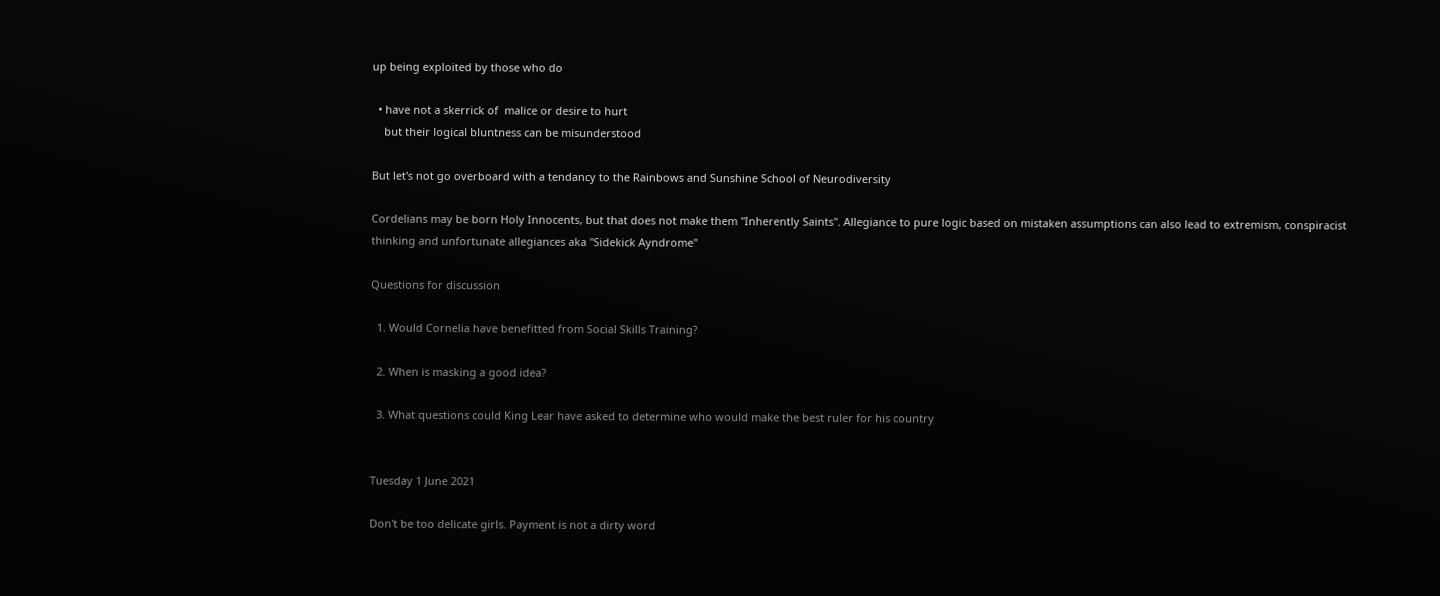up being exploited by those who do

  • have not a skerrick of  malice or desire to hurt
    but their logical bluntness can be misunderstood

But let's not go overboard with a tendancy to the Rainbows and Sunshine School of Neurodiversity

Cordelians may be born Holy Innocents, but that does not make them "Inherently Saints". Allegiance to pure logic based on mistaken assumptions can also lead to extremism, conspiracist thinking and unfortunate allegiances aka "Sidekick Ayndrome"

Questions for discussion

  1. Would Cornelia have benefitted from Social Skills Training?

  2. When is masking a good idea?

  3. What questions could King Lear have asked to determine who would make the best ruler for his country


Tuesday 1 June 2021

Don't be too delicate girls. Payment is not a dirty word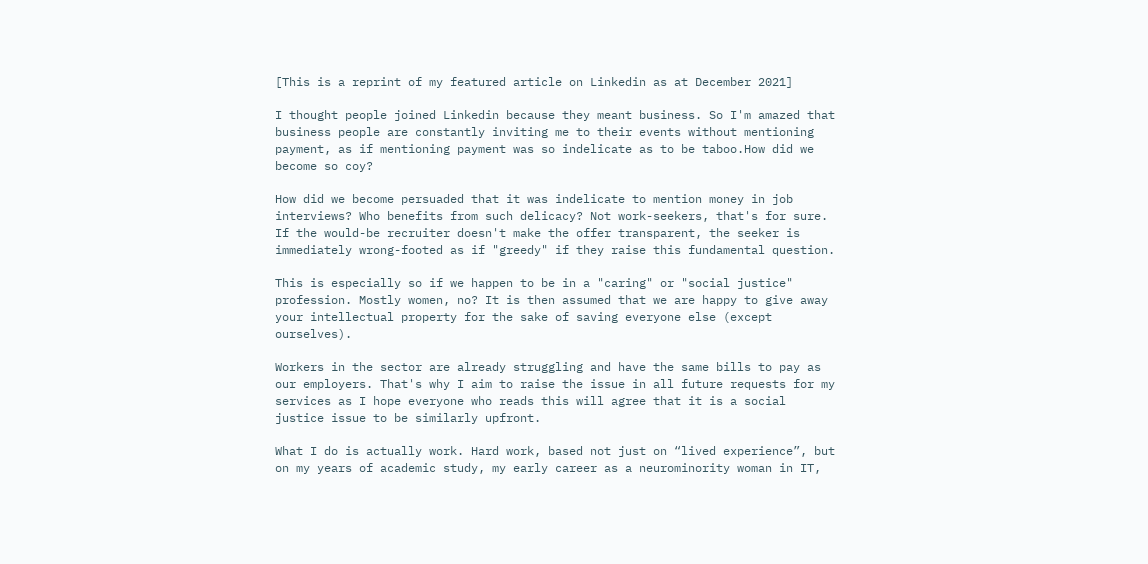[This is a reprint of my featured article on Linkedin as at December 2021]

I thought people joined Linkedin because they meant business. So I'm amazed that business people are constantly inviting me to their events without mentioning payment, as if mentioning payment was so indelicate as to be taboo.How did we become so coy?

How did we become persuaded that it was indelicate to mention money in job interviews? Who benefits from such delicacy? Not work-seekers, that's for sure. If the would-be recruiter doesn't make the offer transparent, the seeker is immediately wrong-footed as if "greedy" if they raise this fundamental question.

This is especially so if we happen to be in a "caring" or "social justice" profession. Mostly women, no? It is then assumed that we are happy to give away your intellectual property for the sake of saving everyone else (except ourselves).

Workers in the sector are already struggling and have the same bills to pay as our employers. That's why I aim to raise the issue in all future requests for my services as I hope everyone who reads this will agree that it is a social justice issue to be similarly upfront.

What I do is actually work. Hard work, based not just on “lived experience”, but on my years of academic study, my early career as a neurominority woman in IT,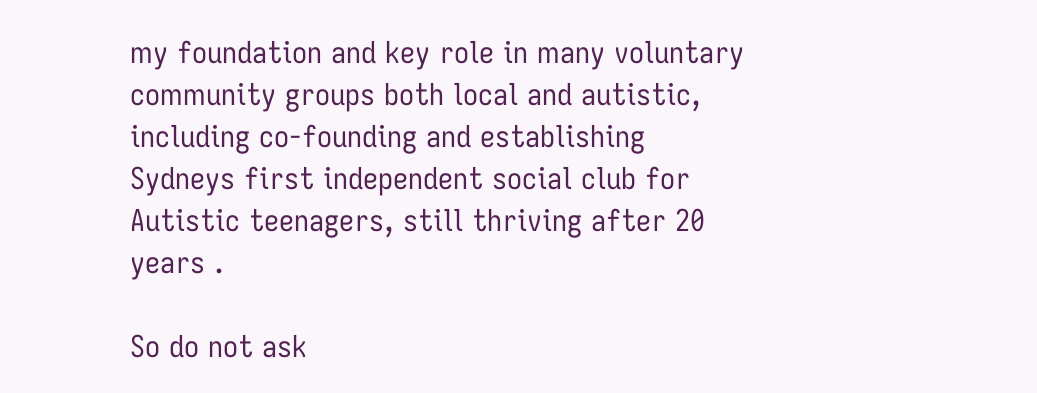my foundation and key role in many voluntary community groups both local and autistic, including co-founding and establishing Sydneys first independent social club for Autistic teenagers, still thriving after 20 years .

So do not ask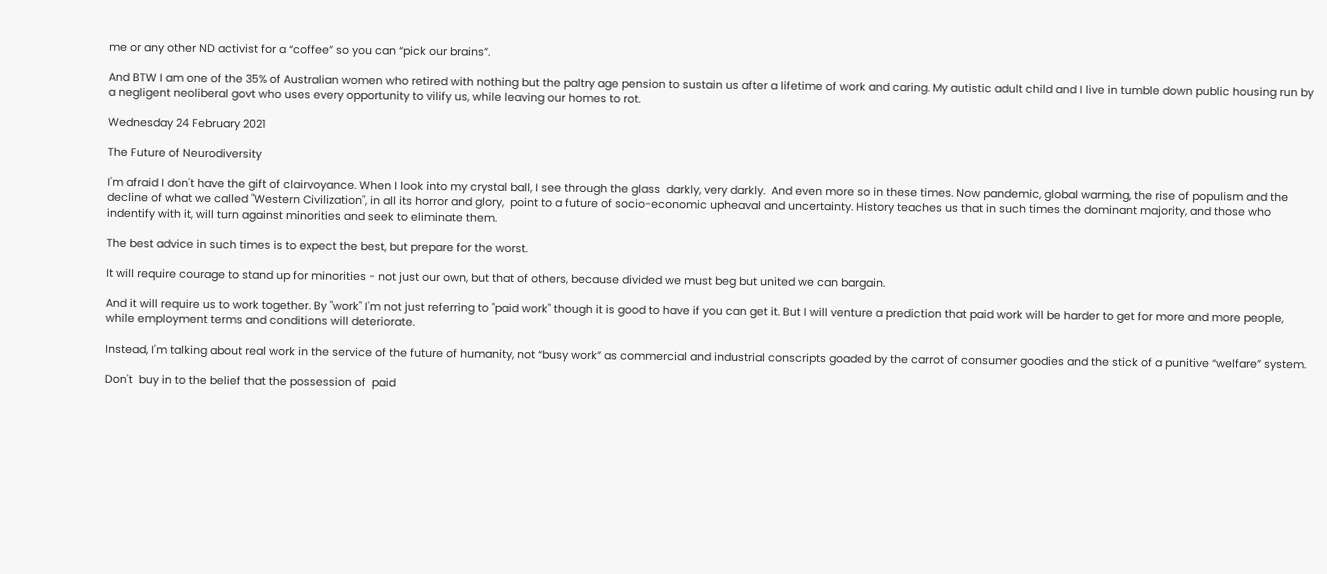me or any other ND activist for a “coffee” so you can “pick our brains”.

And BTW I am one of the 35% of Australian women who retired with nothing but the paltry age pension to sustain us after a lifetime of work and caring. My autistic adult child and I live in tumble down public housing run by a negligent neoliberal govt who uses every opportunity to vilify us, while leaving our homes to rot.

Wednesday 24 February 2021

The Future of Neurodiversity

I'm afraid I don't have the gift of clairvoyance. When I look into my crystal ball, I see through the glass  darkly, very darkly.  And even more so in these times. Now pandemic, global warming, the rise of populism and the decline of what we called "Western Civilization", in all its horror and glory,  point to a future of socio-economic upheaval and uncertainty. History teaches us that in such times the dominant majority, and those who indentify with it, will turn against minorities and seek to eliminate them.

The best advice in such times is to expect the best, but prepare for the worst.

It will require courage to stand up for minorities - not just our own, but that of others, because divided we must beg but united we can bargain.

And it will require us to work together. By "work" I'm not just referring to "paid work" though it is good to have if you can get it. But I will venture a prediction that paid work will be harder to get for more and more people, while employment terms and conditions will deteriorate.

Instead, I'm talking about real work in the service of the future of humanity, not “busy work” as commercial and industrial conscripts goaded by the carrot of consumer goodies and the stick of a punitive “welfare” system.

Don't  buy in to the belief that the possession of  paid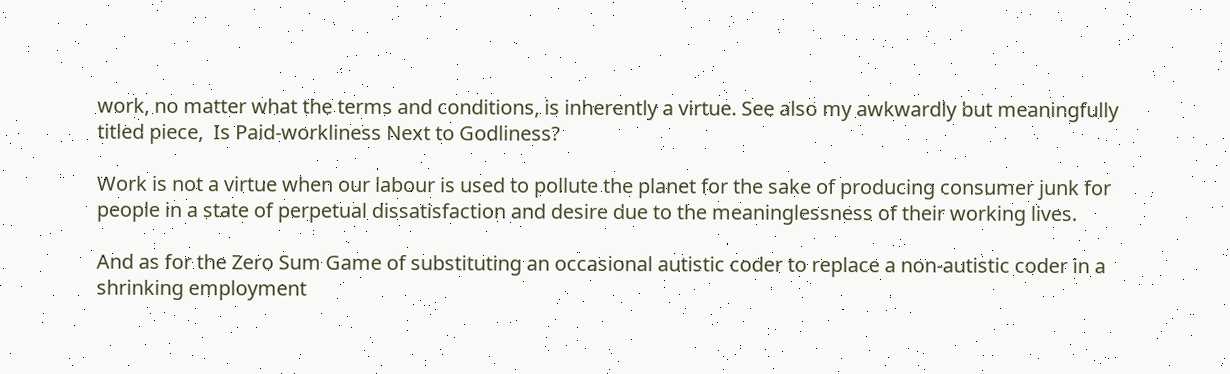work, no matter what the terms and conditions, is inherently a virtue. See also my awkwardly but meaningfully titled piece,  Is Paid-workliness Next to Godliness?

Work is not a virtue when our labour is used to pollute the planet for the sake of producing consumer junk for people in a state of perpetual dissatisfaction and desire due to the meaninglessness of their working lives.

And as for the Zero Sum Game of substituting an occasional autistic coder to replace a non-autistic coder in a shrinking employment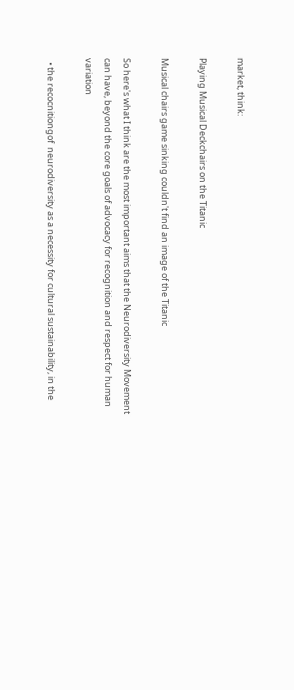market, think:

Playing Musical Deckchairs on the Titanic

Musical chairs game sinking couldn't find an image of the Titanic

So here's what I think are the most important aims that the Neurodiversity Movement can have, beyond the core goals of advocacy for recognition and respect for human variation

  • the recocnitiongof  neurodiversity as a necessity for cultural sustainability, in the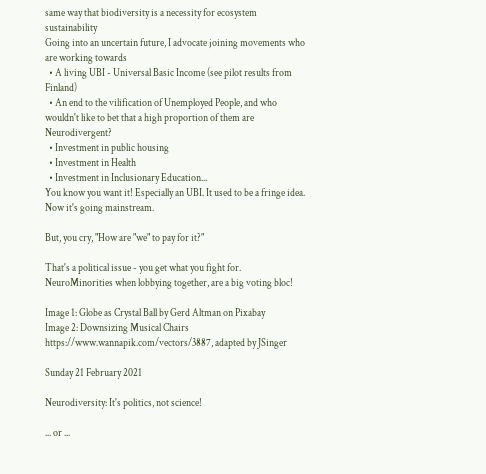same way that biodiversity is a necessity for ecosystem sustainability
Going into an uncertain future, I advocate joining movements who are working towards
  • A living UBI - Universal Basic Income (see pilot results from Finland)
  • An end to the vilification of Unemployed People, and who wouldn't like to bet that a high proportion of them are Neurodivergent?
  • Investment in public housing
  • Investment in Health
  • Investment in Inclusionary Education...
You know you want it! Especially an UBI. It used to be a fringe idea. Now it's going mainstream.

But, you cry, "How are "we" to pay for it?"

That's a political issue - you get what you fight for. NeuroMinorities when lobbying together, are a big voting bloc!

Image 1: Globe as Crystal Ball by Gerd Altman on Pixabay
Image 2: Downsizing Musical Chairs https://www.wannapik.com/vectors/3887, adapted by JSinger

Sunday 21 February 2021

Neurodiversity: It's politics, not science!

... or ...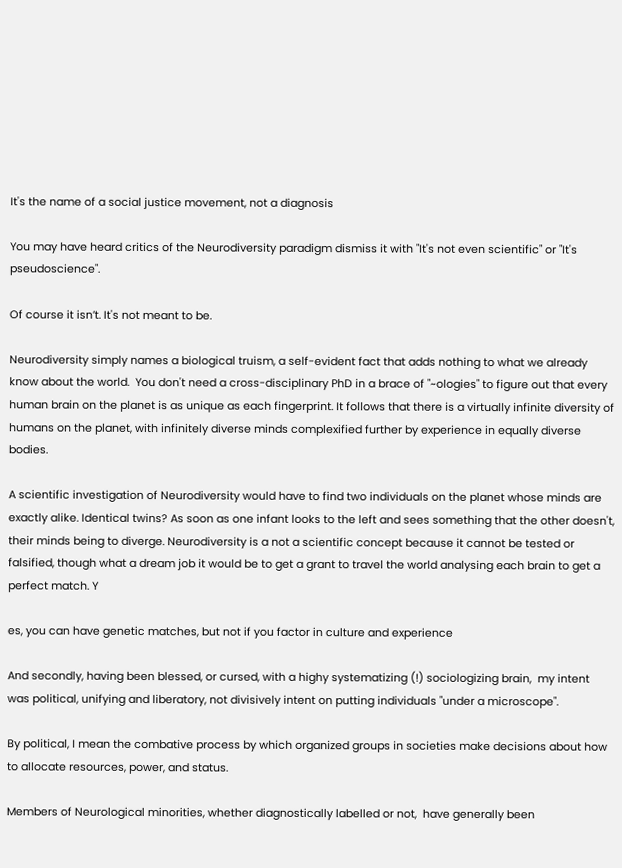It's the name of a social justice movement, not a diagnosis

You may have heard critics of the Neurodiversity paradigm dismiss it with "It's not even scientific" or "It's pseudoscience".

Of course it isn’t. It's not meant to be.

Neurodiversity simply names a biological truism, a self-evident fact that adds nothing to what we already know about the world.  You don't need a cross-disciplinary PhD in a brace of "~ologies" to figure out that every human brain on the planet is as unique as each fingerprint. It follows that there is a virtually infinite diversity of humans on the planet, with infinitely diverse minds complexified further by experience in equally diverse bodies.

A scientific investigation of Neurodiversity would have to find two individuals on the planet whose minds are exactly alike. Identical twins? As soon as one infant looks to the left and sees something that the other doesn't, their minds being to diverge. Neurodiversity is a not a scientific concept because it cannot be tested or falsified, though what a dream job it would be to get a grant to travel the world analysing each brain to get a perfect match. Y

es, you can have genetic matches, but not if you factor in culture and experience

And secondly, having been blessed, or cursed, with a highy systematizing (!) sociologizing brain,  my intent was political, unifying and liberatory, not divisively intent on putting individuals "under a microscope".

By political, I mean the combative process by which organized groups in societies make decisions about how to allocate resources, power, and status.

Members of Neurological minorities, whether diagnostically labelled or not,  have generally been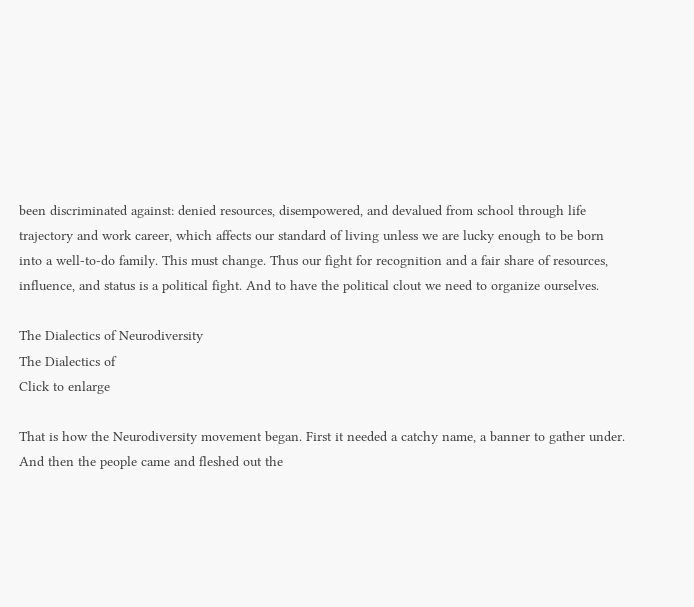been discriminated against: denied resources, disempowered, and devalued from school through life trajectory and work career, which affects our standard of living unless we are lucky enough to be born into a well-to-do family. This must change. Thus our fight for recognition and a fair share of resources, influence, and status is a political fight. And to have the political clout we need to organize ourselves.

The Dialectics of Neurodiversity
The Dialectics of
Click to enlarge

That is how the Neurodiversity movement began. First it needed a catchy name, a banner to gather under. And then the people came and fleshed out the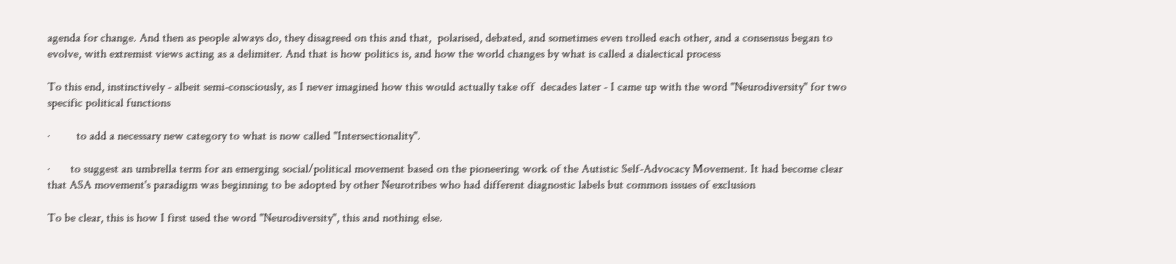agenda for change. And then as people always do, they disagreed on this and that,  polarised, debated, and sometimes even trolled each other, and a consensus began to evolve, with extremist views acting as a delimiter. And that is how politics is, and how the world changes by what is called a dialectical process

To this end, instinctively - albeit semi-consciously, as I never imagined how this would actually take off  decades later - I came up with the word "Neurodiversity" for two specific political functions

·         to add a necessary new category to what is now called "Intersectionality".

·       to suggest an umbrella term for an emerging social/political movement based on the pioneering work of the Autistic Self-Advocacy Movement. It had become clear that ASA movement's paradigm was beginning to be adopted by other Neurotribes who had different diagnostic labels but common issues of exclusion

To be clear, this is how I first used the word "Neurodiversity", this and nothing else.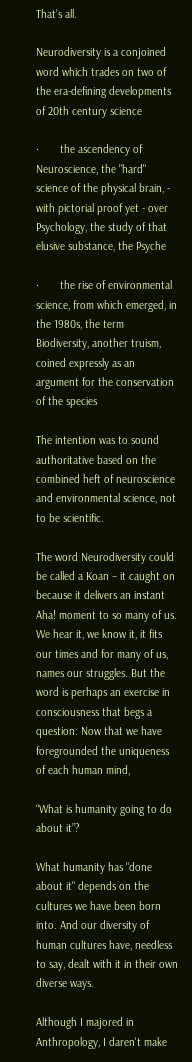That’s all.

Neurodiversity is a conjoined word which trades on two of the era-defining developments of 20th century science

·       the ascendency of Neuroscience, the "hard" science of the physical brain, - with pictorial proof yet - over Psychology, the study of that elusive substance, the Psyche

·       the rise of environmental science, from which emerged, in the 1980s, the term Biodiversity, another truism, coined expressly as an argument for the conservation of the species

The intention was to sound authoritative based on the combined heft of neuroscience and environmental science, not to be scientific.

The word Neurodiversity could be called a Koan – it caught on because it delivers an instant Aha! moment to so many of us. We hear it, we know it, it fits our times and for many of us, names our struggles. But the word is perhaps an exercise in consciousness that begs a question: Now that we have foregrounded the uniqueness of each human mind,

“What is humanity going to do about it”?

What humanity has "done about it" depends on the cultures we have been born into. And our diversity of human cultures have, needless to say, dealt with it in their own diverse ways.

Although I majored in Anthropology, I daren't make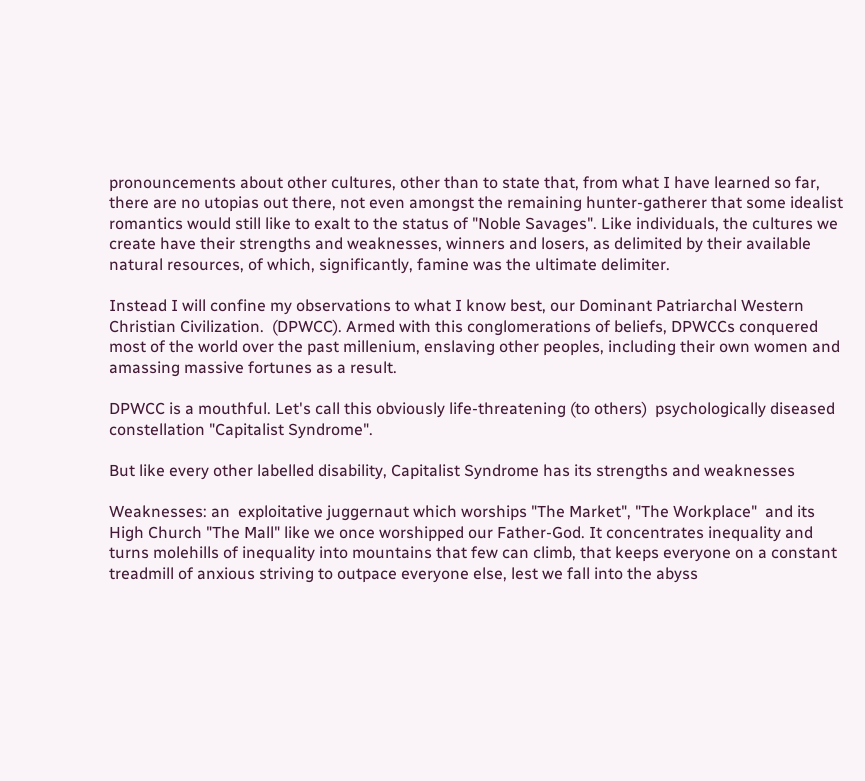pronouncements about other cultures, other than to state that, from what I have learned so far, there are no utopias out there, not even amongst the remaining hunter-gatherer that some idealist romantics would still like to exalt to the status of "Noble Savages". Like individuals, the cultures we create have their strengths and weaknesses, winners and losers, as delimited by their available natural resources, of which, significantly, famine was the ultimate delimiter.

Instead I will confine my observations to what I know best, our Dominant Patriarchal Western Christian Civilization.  (DPWCC). Armed with this conglomerations of beliefs, DPWCCs conquered most of the world over the past millenium, enslaving other peoples, including their own women and amassing massive fortunes as a result.

DPWCC is a mouthful. Let's call this obviously life-threatening (to others)  psychologically diseased constellation "Capitalist Syndrome".

But like every other labelled disability, Capitalist Syndrome has its strengths and weaknesses

Weaknesses: an  exploitative juggernaut which worships "The Market", "The Workplace"  and its High Church "The Mall" like we once worshipped our Father-God. It concentrates inequality and turns molehills of inequality into mountains that few can climb, that keeps everyone on a constant treadmill of anxious striving to outpace everyone else, lest we fall into the abyss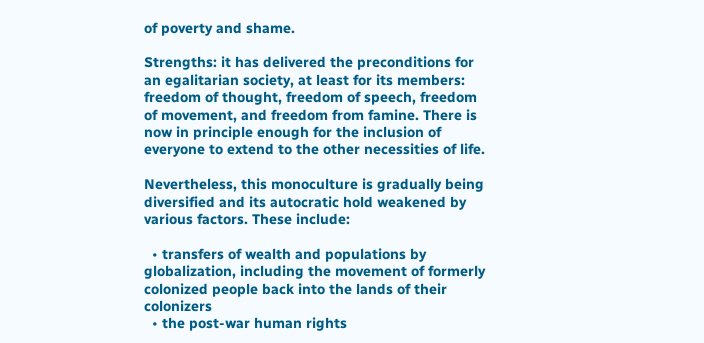of poverty and shame.

Strengths: it has delivered the preconditions for an egalitarian society, at least for its members: freedom of thought, freedom of speech, freedom of movement, and freedom from famine. There is now in principle enough for the inclusion of everyone to extend to the other necessities of life.

Nevertheless, this monoculture is gradually being diversified and its autocratic hold weakened by various factors. These include:

  • transfers of wealth and populations by globalization, including the movement of formerly colonized people back into the lands of their colonizers
  • the post-war human rights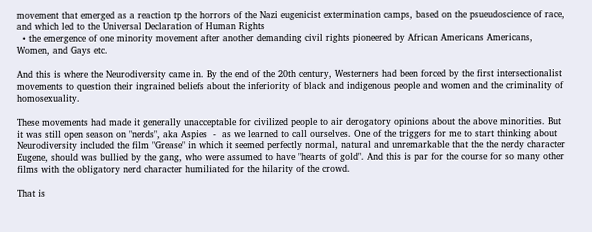movement that emerged as a reaction tp the horrors of the Nazi eugenicist extermination camps, based on the psueudoscience of race, and which led to the Universal Declaration of Human Rights
  • the emergence of one minority movement after another demanding civil rights pioneered by African Americans Americans, Women, and Gays etc.

And this is where the Neurodiversity came in. By the end of the 20th century, Westerners had been forced by the first intersectionalist movements to question their ingrained beliefs about the inferiority of black and indigenous people and women and the criminality of homosexuality.

These movements had made it generally unacceptable for civilized people to air derogatory opinions about the above minorities. But it was still open season on "nerds", aka Aspies  -  as we learned to call ourselves. One of the triggers for me to start thinking about Neurodiversity included the film "Grease" in which it seemed perfectly normal, natural and unremarkable that the the nerdy character Eugene, should was bullied by the gang, who were assumed to have "hearts of gold". And this is par for the course for so many other films with the obligatory nerd character humiliated for the hilarity of the crowd.

That is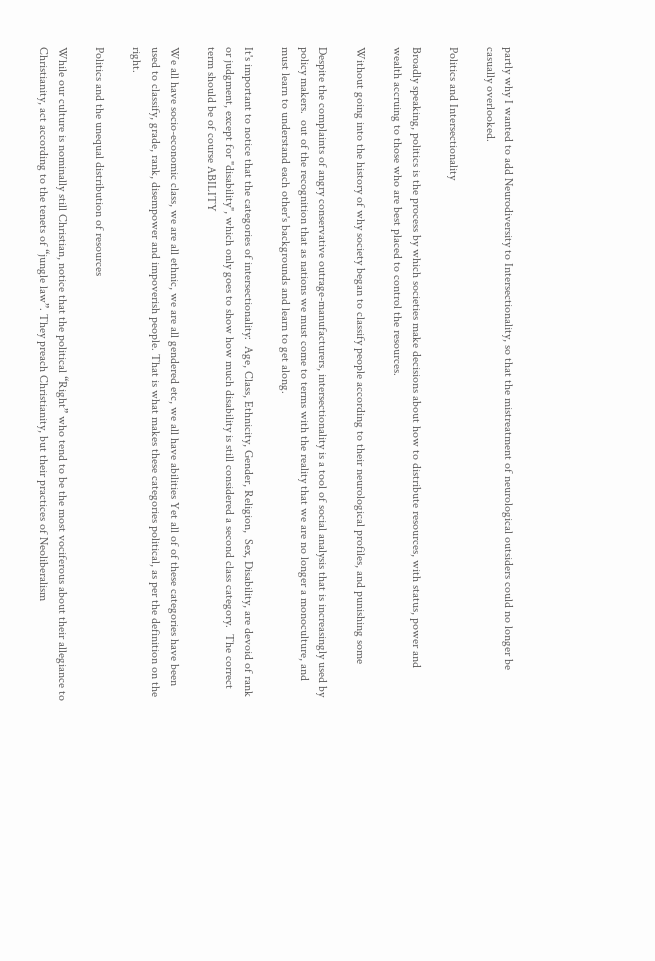partly why I wanted to add Neurodiversity to Intersectionality, so that the mistreatment of neurological outsiders could no longer be casually overlooked.

Politics and Intersectionality

Broadly speaking, politics is the process by which societies make decisions about how to distribute resources, with status, power and wealth accruing to those who are best placed to control the resources.

Without going into the history of why society began to classify people according to their neurological profiles, and punishing some

Despite the complaints of angry conservative outrage-manufacturers, intersectionality is a tool of social analysis that is increasingly used by policy makers.  out of the recognition that as nations we must come to terms with the reality that we are no longer a monoculture, and must learn to understand each other's backgrounds and learn to get along.

It's important to notice that the categories of intersectionality:  Age, Class, Ethnicity, Gender, Religion,  Sex, Disability, are devoid of rank or judgment, except for "disability", which only goes to show how much disability is still considered a second class category.  The correct term should be of course ABILITY

We all have socio-economic class, we are all ethnic, we are all gendered etc, we all have abilities Yet all of of these categories have been used to classify, grade, rank, disempower and impoverish people. That is what makes these categories political, as per the definition on the right.

Politics and the unequal distribution of resources

While our culture is nominally still Christian, notice that the political “Right” who tend to be the most vociferous about their allegiance to Christianity, act according to the tenets of “jungle law”. They preach Christianity, but their practices of Neoliberalism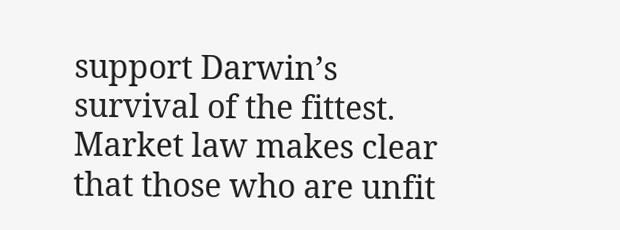support Darwin’s survival of the fittest. Market law makes clear that those who are unfit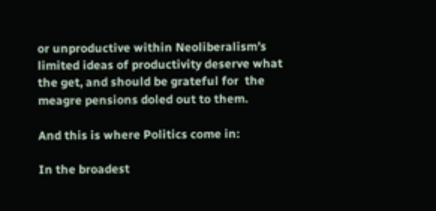or unproductive within Neoliberalism’s limited ideas of productivity deserve what the get, and should be grateful for  the meagre pensions doled out to them.

And this is where Politics come in:

In the broadest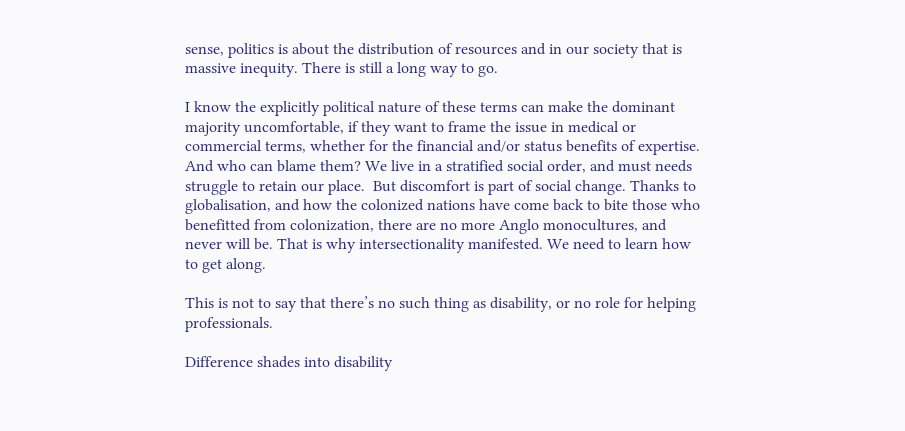sense, politics is about the distribution of resources and in our society that is massive inequity. There is still a long way to go.

I know the explicitly political nature of these terms can make the dominant majority uncomfortable, if they want to frame the issue in medical or commercial terms, whether for the financial and/or status benefits of expertise. And who can blame them? We live in a stratified social order, and must needs struggle to retain our place.  But discomfort is part of social change. Thanks to globalisation, and how the colonized nations have come back to bite those who benefitted from colonization, there are no more Anglo monocultures, and never will be. That is why intersectionality manifested. We need to learn how to get along.

This is not to say that there’s no such thing as disability, or no role for helping professionals.

Difference shades into disability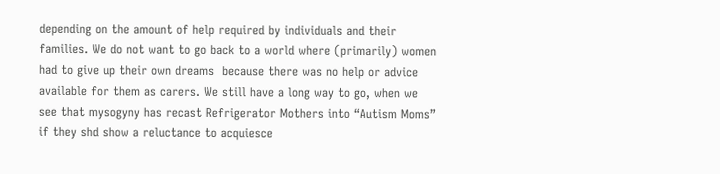depending on the amount of help required by individuals and their families. We do not want to go back to a world where (primarily) women had to give up their own dreams  because there was no help or advice available for them as carers. We still have a long way to go, when we see that mysogyny has recast Refrigerator Mothers into “Autism Moms” if they shd show a reluctance to acquiesce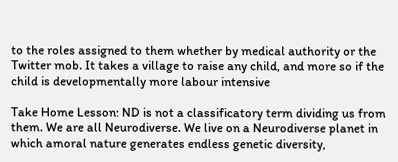to the roles assigned to them whether by medical authority or the Twitter mob. It takes a village to raise any child, and more so if the child is developmentally more labour intensive

Take Home Lesson: ND is not a classificatory term dividing us from them. We are all Neurodiverse. We live on a Neurodiverse planet in which amoral nature generates endless genetic diversity,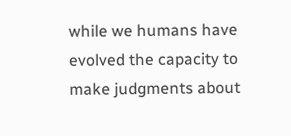while we humans have evolved the capacity to make judgments about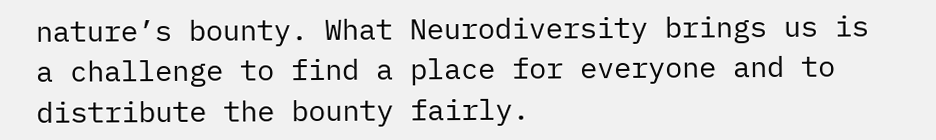nature’s bounty. What Neurodiversity brings us is a challenge to find a place for everyone and to distribute the bounty fairly.